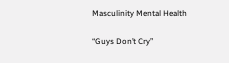Masculinity Mental Health

“Guys Don’t Cry”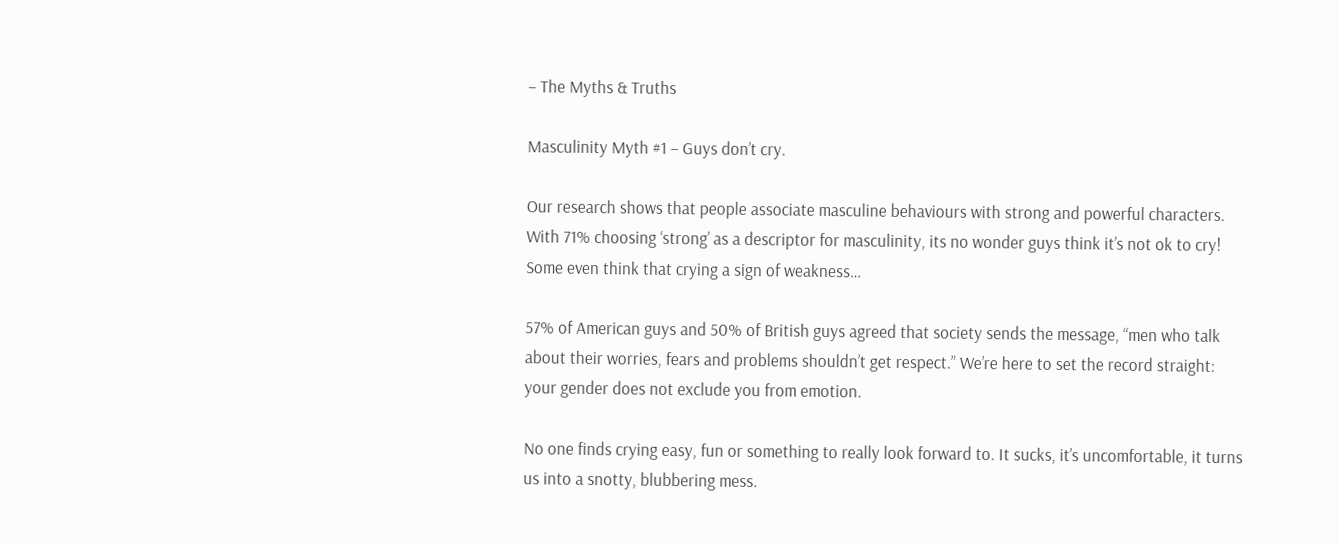– The Myths & Truths

Masculinity Myth #1 – Guys don’t cry.

Our research shows that people associate masculine behaviours with strong and powerful characters. With 71% choosing ‘strong’ as a descriptor for masculinity, its no wonder guys think it’s not ok to cry! Some even think that crying a sign of weakness…

57% of American guys and 50% of British guys agreed that society sends the message, “men who talk about their worries, fears and problems shouldn’t get respect.” We’re here to set the record straight: your gender does not exclude you from emotion.

No one finds crying easy, fun or something to really look forward to. It sucks, it’s uncomfortable, it turns us into a snotty, blubbering mess.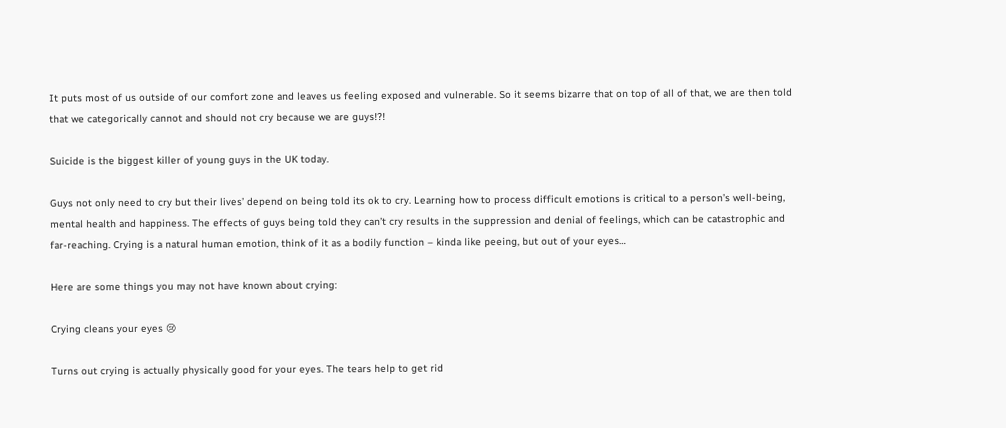It puts most of us outside of our comfort zone and leaves us feeling exposed and vulnerable. So it seems bizarre that on top of all of that, we are then told that we categorically cannot and should not cry because we are guys!?!

Suicide is the biggest killer of young guys in the UK today.

Guys not only need to cry but their lives’ depend on being told its ok to cry. Learning how to process difficult emotions is critical to a person’s well-being, mental health and happiness. The effects of guys being told they can’t cry results in the suppression and denial of feelings, which can be catastrophic and far-reaching. Crying is a natural human emotion, think of it as a bodily function – kinda like peeing, but out of your eyes…

Here are some things you may not have known about crying:

Crying cleans your eyes 😢

Turns out crying is actually physically good for your eyes. The tears help to get rid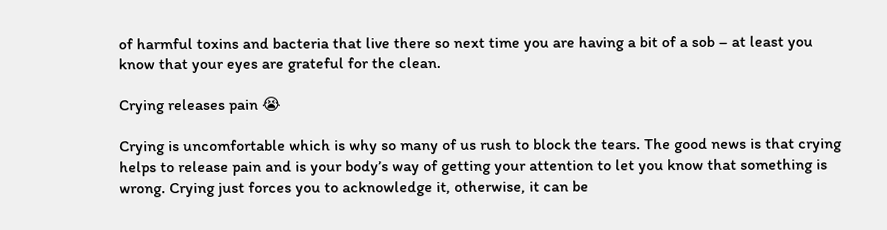of harmful toxins and bacteria that live there so next time you are having a bit of a sob – at least you know that your eyes are grateful for the clean.

Crying releases pain 😭

Crying is uncomfortable which is why so many of us rush to block the tears. The good news is that crying helps to release pain and is your body’s way of getting your attention to let you know that something is wrong. Crying just forces you to acknowledge it, otherwise, it can be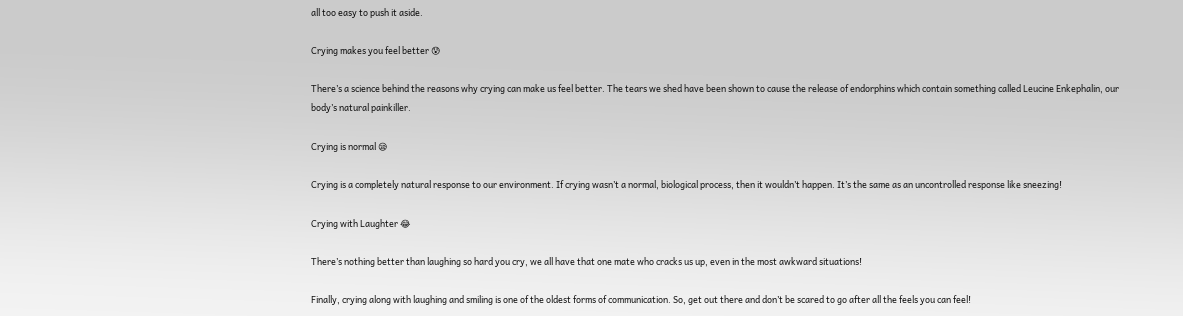all too easy to push it aside.

Crying makes you feel better 😰

There’s a science behind the reasons why crying can make us feel better. The tears we shed have been shown to cause the release of endorphins which contain something called Leucine Enkephalin, our body’s natural painkiller.

Crying is normal 😪

Crying is a completely natural response to our environment. If crying wasn’t a normal, biological process, then it wouldn’t happen. It’s the same as an uncontrolled response like sneezing!

Crying with Laughter 😂

There’s nothing better than laughing so hard you cry, we all have that one mate who cracks us up, even in the most awkward situations!

Finally, crying along with laughing and smiling is one of the oldest forms of communication. So, get out there and don’t be scared to go after all the feels you can feel!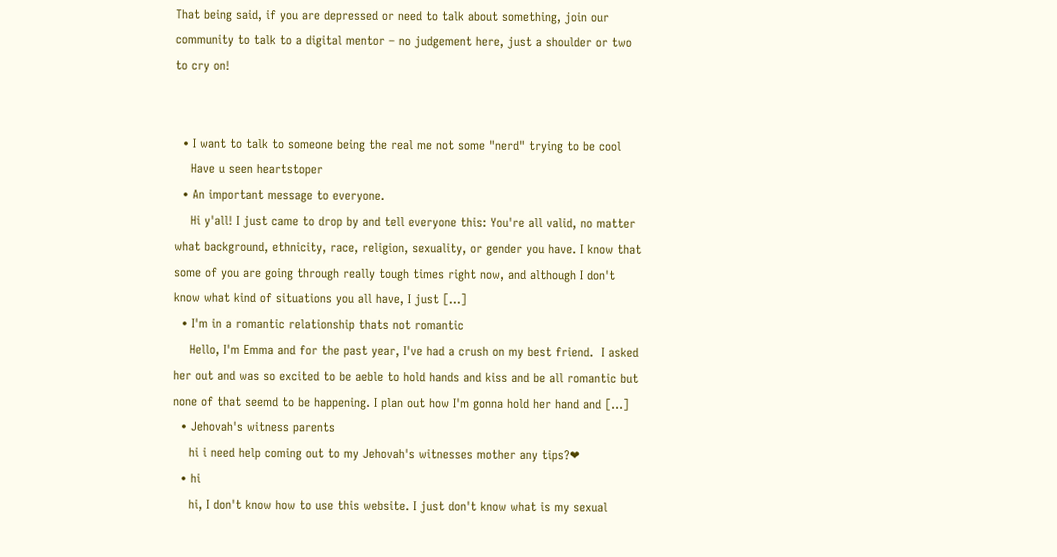That being said, if you are depressed or need to talk about something, join our community to talk to a digital mentor – no judgement here, just a shoulder or two to cry on!


  • I want to talk to someone being the real me not some "nerd" trying to be cool
    Have u seen heartstoper
  • An important message to everyone.
    Hi y'all! I just came to drop by and tell everyone this: You're all valid, no matter what background, ethnicity, race, religion, sexuality, or gender you have. I know that some of you are going through really tough times right now, and although I don't know what kind of situations you all have, I just […]
  • I'm in a romantic relationship thats not romantic
    Hello, I'm Emma and for the past year, I've had a crush on my best friend.  I asked her out and was so excited to be aeble to hold hands and kiss and be all romantic but none of that seemd to be happening. I plan out how I'm gonna hold her hand and […]
  • Jehovah's witness parents
    hi i need help coming out to my Jehovah's witnesses mother any tips?❤
  • hi
    hi, I don't know how to use this website. I just don't know what is my sexual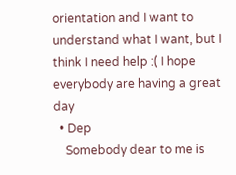orientation and I want to understand what I want, but I think I need help :( I hope everybody are having a great day
  • Dep
    Somebody dear to me is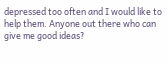depressed too often and I would like to help them. Anyone out there who can give me good ideas?